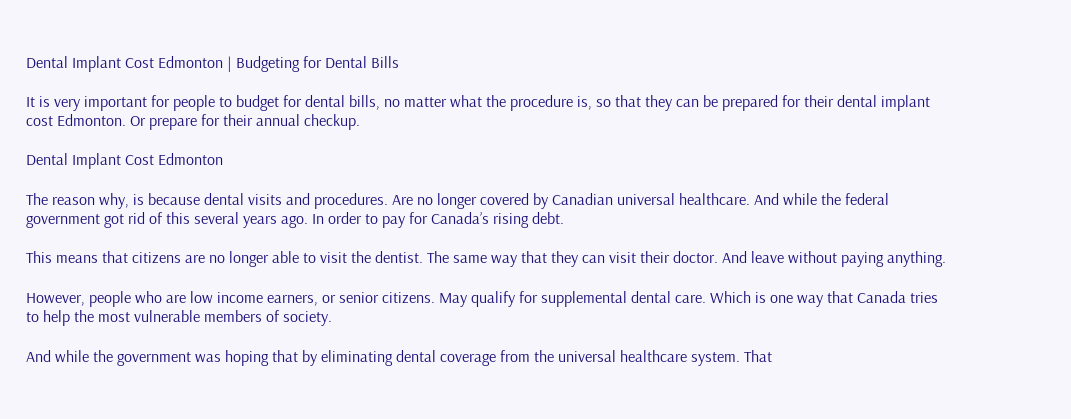Dental Implant Cost Edmonton | Budgeting for Dental Bills

It is very important for people to budget for dental bills, no matter what the procedure is, so that they can be prepared for their dental implant cost Edmonton. Or prepare for their annual checkup.

Dental Implant Cost Edmonton

The reason why, is because dental visits and procedures. Are no longer covered by Canadian universal healthcare. And while the federal government got rid of this several years ago. In order to pay for Canada’s rising debt.

This means that citizens are no longer able to visit the dentist. The same way that they can visit their doctor. And leave without paying anything.

However, people who are low income earners, or senior citizens. May qualify for supplemental dental care. Which is one way that Canada tries to help the most vulnerable members of society.

And while the government was hoping that by eliminating dental coverage from the universal healthcare system. That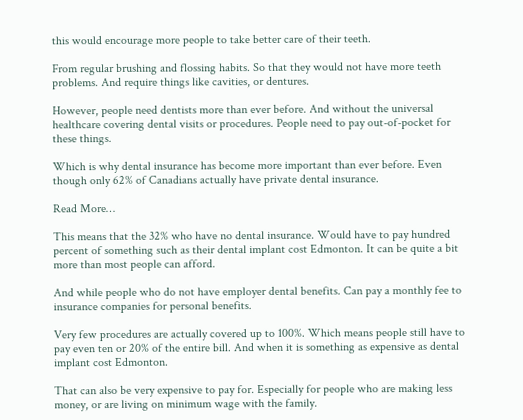this would encourage more people to take better care of their teeth.

From regular brushing and flossing habits. So that they would not have more teeth problems. And require things like cavities, or dentures.

However, people need dentists more than ever before. And without the universal healthcare covering dental visits or procedures. People need to pay out-of-pocket for these things.

Which is why dental insurance has become more important than ever before. Even though only 62% of Canadians actually have private dental insurance.

Read More…

This means that the 32% who have no dental insurance. Would have to pay hundred percent of something such as their dental implant cost Edmonton. It can be quite a bit more than most people can afford.

And while people who do not have employer dental benefits. Can pay a monthly fee to insurance companies for personal benefits.

Very few procedures are actually covered up to 100%. Which means people still have to pay even ten or 20% of the entire bill. And when it is something as expensive as dental implant cost Edmonton.

That can also be very expensive to pay for. Especially for people who are making less money, or are living on minimum wage with the family.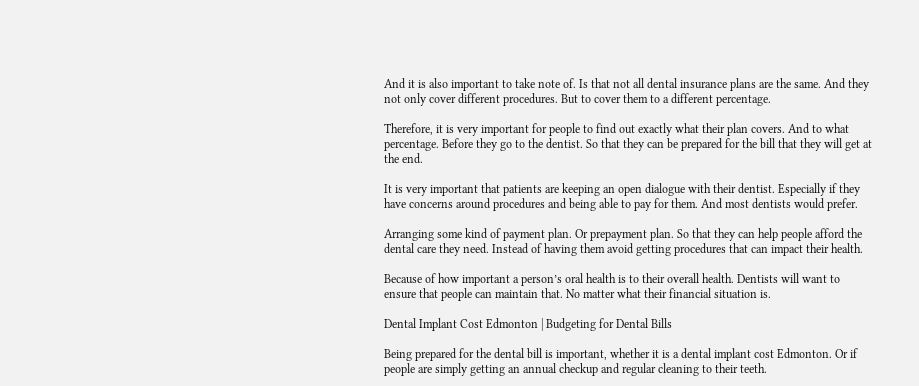And it is also important to take note of. Is that not all dental insurance plans are the same. And they not only cover different procedures. But to cover them to a different percentage.

Therefore, it is very important for people to find out exactly what their plan covers. And to what percentage. Before they go to the dentist. So that they can be prepared for the bill that they will get at the end.

It is very important that patients are keeping an open dialogue with their dentist. Especially if they have concerns around procedures and being able to pay for them. And most dentists would prefer.

Arranging some kind of payment plan. Or prepayment plan. So that they can help people afford the dental care they need. Instead of having them avoid getting procedures that can impact their health.

Because of how important a person’s oral health is to their overall health. Dentists will want to ensure that people can maintain that. No matter what their financial situation is.

Dental Implant Cost Edmonton | Budgeting for Dental Bills

Being prepared for the dental bill is important, whether it is a dental implant cost Edmonton. Or if people are simply getting an annual checkup and regular cleaning to their teeth.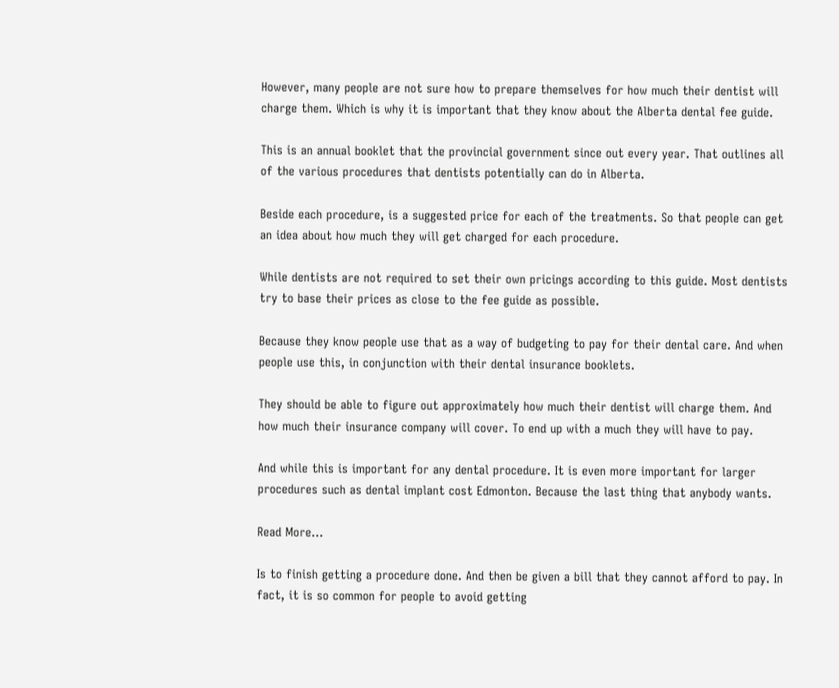However, many people are not sure how to prepare themselves for how much their dentist will charge them. Which is why it is important that they know about the Alberta dental fee guide.

This is an annual booklet that the provincial government since out every year. That outlines all of the various procedures that dentists potentially can do in Alberta.

Beside each procedure, is a suggested price for each of the treatments. So that people can get an idea about how much they will get charged for each procedure.

While dentists are not required to set their own pricings according to this guide. Most dentists try to base their prices as close to the fee guide as possible.

Because they know people use that as a way of budgeting to pay for their dental care. And when people use this, in conjunction with their dental insurance booklets.

They should be able to figure out approximately how much their dentist will charge them. And how much their insurance company will cover. To end up with a much they will have to pay.

And while this is important for any dental procedure. It is even more important for larger procedures such as dental implant cost Edmonton. Because the last thing that anybody wants.

Read More…

Is to finish getting a procedure done. And then be given a bill that they cannot afford to pay. In fact, it is so common for people to avoid getting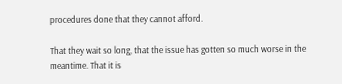procedures done that they cannot afford.

That they wait so long, that the issue has gotten so much worse in the meantime. That it is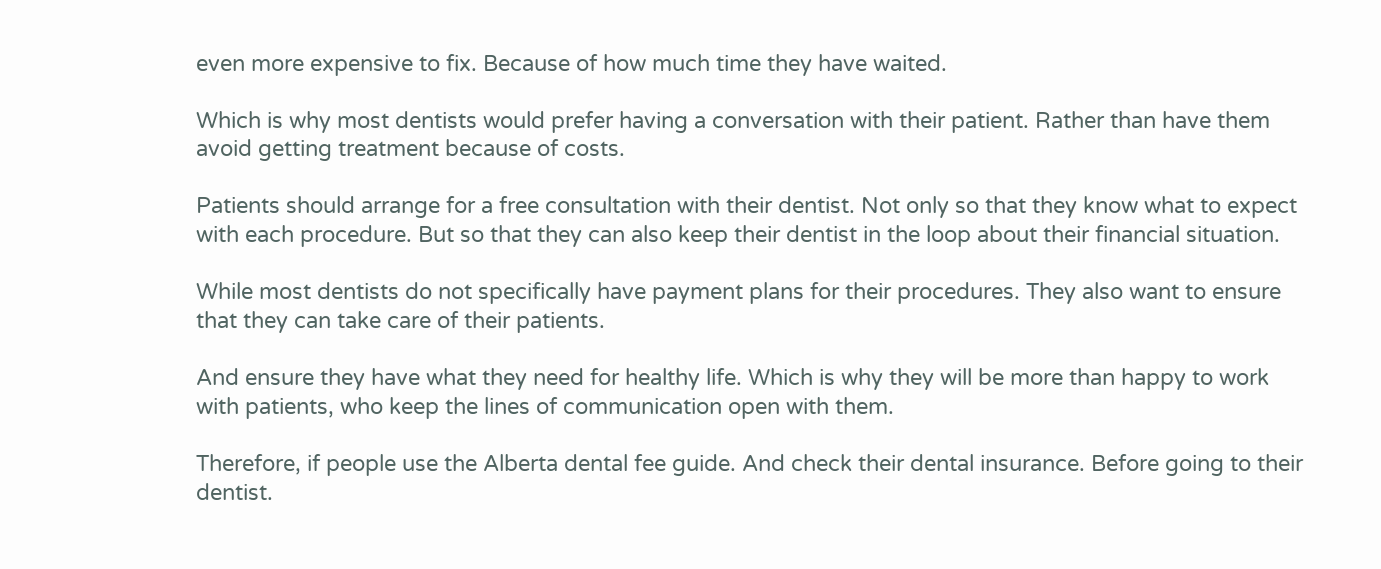even more expensive to fix. Because of how much time they have waited.

Which is why most dentists would prefer having a conversation with their patient. Rather than have them avoid getting treatment because of costs.

Patients should arrange for a free consultation with their dentist. Not only so that they know what to expect with each procedure. But so that they can also keep their dentist in the loop about their financial situation.

While most dentists do not specifically have payment plans for their procedures. They also want to ensure that they can take care of their patients.

And ensure they have what they need for healthy life. Which is why they will be more than happy to work with patients, who keep the lines of communication open with them.

Therefore, if people use the Alberta dental fee guide. And check their dental insurance. Before going to their dentist.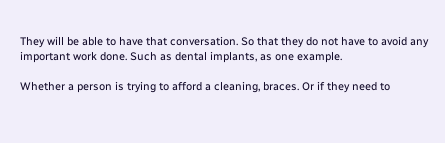They will be able to have that conversation. So that they do not have to avoid any important work done. Such as dental implants, as one example.

Whether a person is trying to afford a cleaning, braces. Or if they need to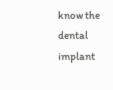know the dental implant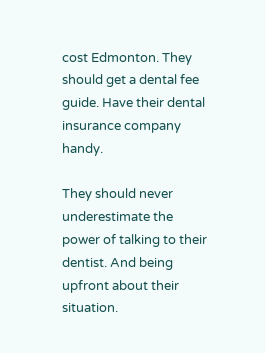cost Edmonton. They should get a dental fee guide. Have their dental insurance company handy.

They should never underestimate the power of talking to their dentist. And being upfront about their situation.